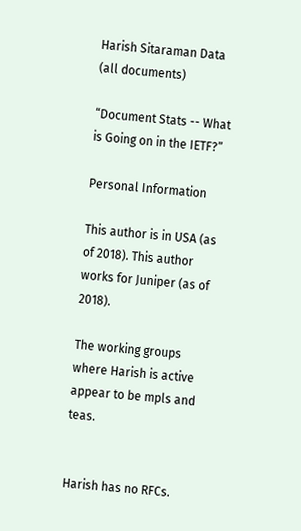Harish Sitaraman Data (all documents)

“Document Stats -- What is Going on in the IETF?”

Personal Information

This author is in USA (as of 2018). This author works for Juniper (as of 2018).

The working groups where Harish is active appear to be mpls and teas.


Harish has no RFCs.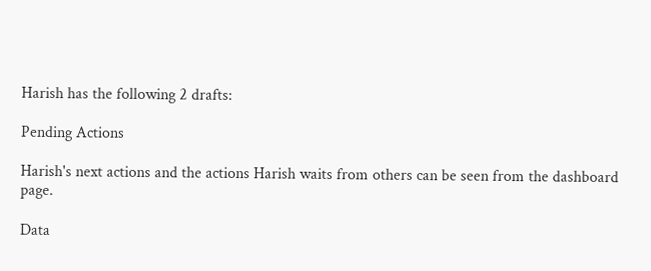Harish has the following 2 drafts:

Pending Actions

Harish's next actions and the actions Harish waits from others can be seen from the dashboard page.

Data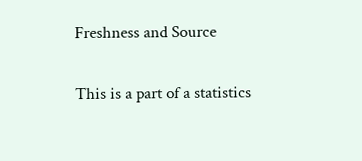Freshness and Source

This is a part of a statistics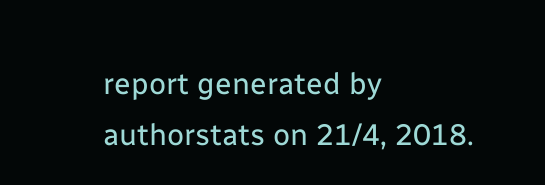report generated by authorstats on 21/4, 2018.